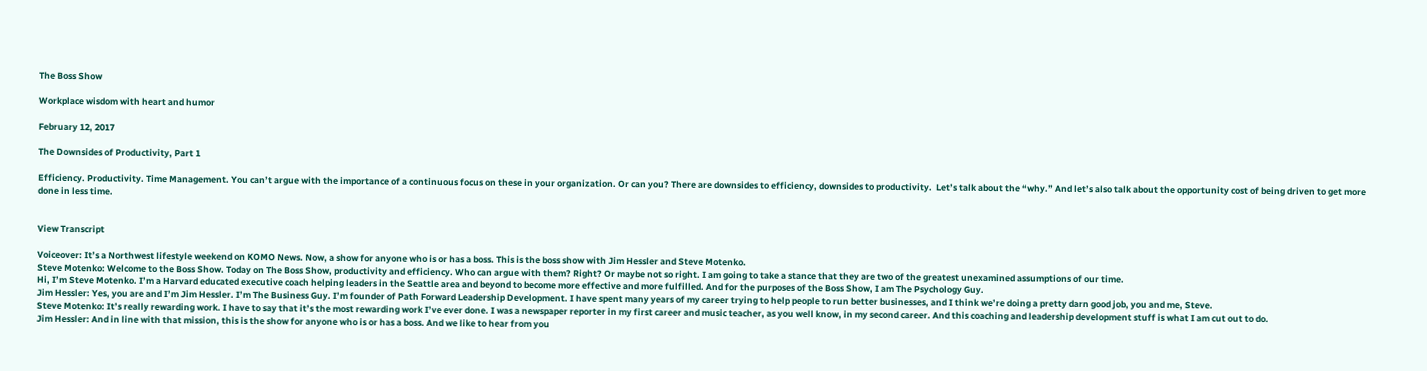The Boss Show

Workplace wisdom with heart and humor

February 12, 2017

The Downsides of Productivity, Part 1

Efficiency. Productivity. Time Management. You can’t argue with the importance of a continuous focus on these in your organization. Or can you? There are downsides to efficiency, downsides to productivity.  Let’s talk about the “why.” And let’s also talk about the opportunity cost of being driven to get more done in less time.


View Transcript

Voiceover: It’s a Northwest lifestyle weekend on KOMO News. Now, a show for anyone who is or has a boss. This is the boss show with Jim Hessler and Steve Motenko.
Steve Motenko: Welcome to the Boss Show. Today on The Boss Show, productivity and efficiency. Who can argue with them? Right? Or maybe not so right. I am going to take a stance that they are two of the greatest unexamined assumptions of our time.
Hi, I’m Steve Motenko. I’m a Harvard educated executive coach helping leaders in the Seattle area and beyond to become more effective and more fulfilled. And for the purposes of the Boss Show, I am The Psychology Guy.
Jim Hessler: Yes, you are and I’m Jim Hessler. I’m The Business Guy. I’m founder of Path Forward Leadership Development. I have spent many years of my career trying to help people to run better businesses, and I think we’re doing a pretty darn good job, you and me, Steve.
Steve Motenko: It’s really rewarding work. I have to say that it’s the most rewarding work I’ve ever done. I was a newspaper reporter in my first career and music teacher, as you well know, in my second career. And this coaching and leadership development stuff is what I am cut out to do.
Jim Hessler: And in line with that mission, this is the show for anyone who is or has a boss. And we like to hear from you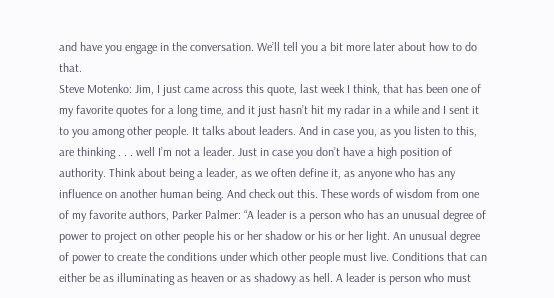and have you engage in the conversation. We’ll tell you a bit more later about how to do that.
Steve Motenko: Jim, I just came across this quote, last week I think, that has been one of my favorite quotes for a long time, and it just hasn’t hit my radar in a while and I sent it to you among other people. It talks about leaders. And in case you, as you listen to this, are thinking . . . well I’m not a leader. Just in case you don’t have a high position of authority. Think about being a leader, as we often define it, as anyone who has any influence on another human being. And check out this. These words of wisdom from one of my favorite authors, Parker Palmer: “A leader is a person who has an unusual degree of power to project on other people his or her shadow or his or her light. An unusual degree of power to create the conditions under which other people must live. Conditions that can either be as illuminating as heaven or as shadowy as hell. A leader is person who must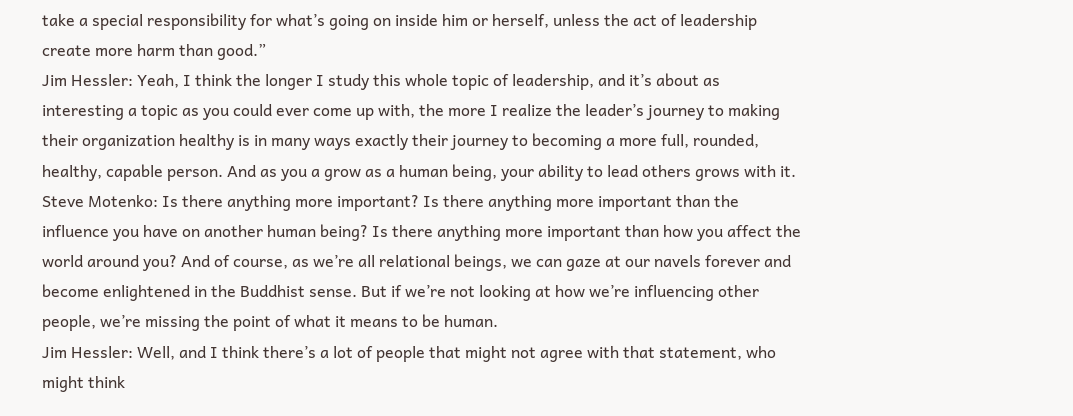take a special responsibility for what’s going on inside him or herself, unless the act of leadership create more harm than good.”
Jim Hessler: Yeah, I think the longer I study this whole topic of leadership, and it’s about as interesting a topic as you could ever come up with, the more I realize the leader’s journey to making their organization healthy is in many ways exactly their journey to becoming a more full, rounded, healthy, capable person. And as you a grow as a human being, your ability to lead others grows with it.
Steve Motenko: Is there anything more important? Is there anything more important than the influence you have on another human being? Is there anything more important than how you affect the world around you? And of course, as we’re all relational beings, we can gaze at our navels forever and become enlightened in the Buddhist sense. But if we’re not looking at how we’re influencing other people, we’re missing the point of what it means to be human.
Jim Hessler: Well, and I think there’s a lot of people that might not agree with that statement, who might think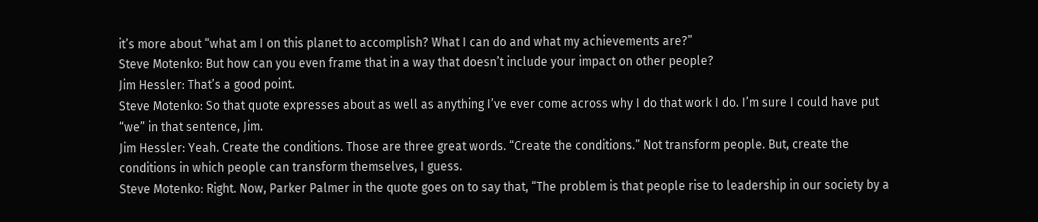it’s more about “what am I on this planet to accomplish? What I can do and what my achievements are?”
Steve Motenko: But how can you even frame that in a way that doesn’t include your impact on other people?
Jim Hessler: That’s a good point.
Steve Motenko: So that quote expresses about as well as anything I’ve ever come across why I do that work I do. I’m sure I could have put “we” in that sentence, Jim.
Jim Hessler: Yeah. Create the conditions. Those are three great words. “Create the conditions.” Not transform people. But, create the conditions in which people can transform themselves, I guess.
Steve Motenko: Right. Now, Parker Palmer in the quote goes on to say that, “The problem is that people rise to leadership in our society by a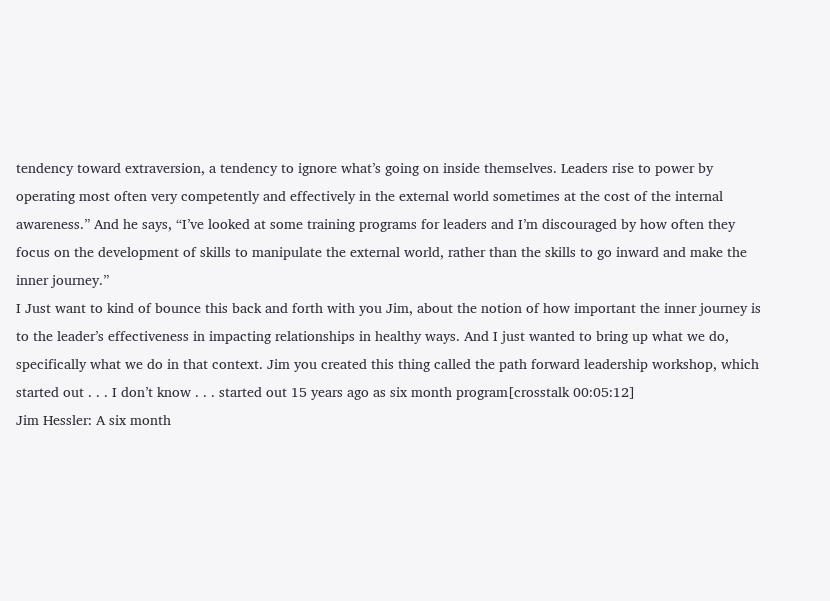tendency toward extraversion, a tendency to ignore what’s going on inside themselves. Leaders rise to power by operating most often very competently and effectively in the external world sometimes at the cost of the internal awareness.” And he says, “I’ve looked at some training programs for leaders and I’m discouraged by how often they focus on the development of skills to manipulate the external world, rather than the skills to go inward and make the inner journey.”
I Just want to kind of bounce this back and forth with you Jim, about the notion of how important the inner journey is to the leader’s effectiveness in impacting relationships in healthy ways. And I just wanted to bring up what we do, specifically what we do in that context. Jim you created this thing called the path forward leadership workshop, which started out . . . I don’t know . . . started out 15 years ago as six month program[crosstalk 00:05:12]
Jim Hessler: A six month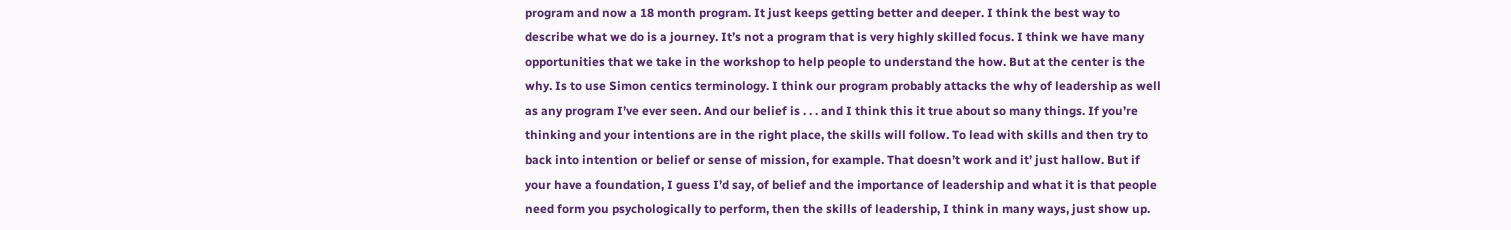program and now a 18 month program. It just keeps getting better and deeper. I think the best way to describe what we do is a journey. It’s not a program that is very highly skilled focus. I think we have many opportunities that we take in the workshop to help people to understand the how. But at the center is the why. Is to use Simon centics terminology. I think our program probably attacks the why of leadership as well as any program I’ve ever seen. And our belief is . . . and I think this it true about so many things. If you’re thinking and your intentions are in the right place, the skills will follow. To lead with skills and then try to back into intention or belief or sense of mission, for example. That doesn’t work and it’ just hallow. But if your have a foundation, I guess I’d say, of belief and the importance of leadership and what it is that people need form you psychologically to perform, then the skills of leadership, I think in many ways, just show up.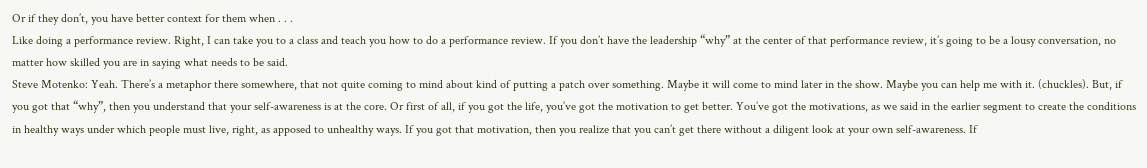Or if they don’t, you have better context for them when . . .
Like doing a performance review. Right, I can take you to a class and teach you how to do a performance review. If you don’t have the leadership “why” at the center of that performance review, it’s going to be a lousy conversation, no matter how skilled you are in saying what needs to be said.
Steve Motenko: Yeah. There’s a metaphor there somewhere, that not quite coming to mind about kind of putting a patch over something. Maybe it will come to mind later in the show. Maybe you can help me with it. (chuckles). But, if you got that “why”, then you understand that your self-awareness is at the core. Or first of all, if you got the life, you’ve got the motivation to get better. You’ve got the motivations, as we said in the earlier segment to create the conditions in healthy ways under which people must live, right, as apposed to unhealthy ways. If you got that motivation, then you realize that you can’t get there without a diligent look at your own self-awareness. If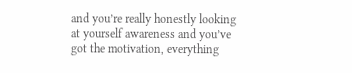and you’re really honestly looking at yourself awareness and you’ve got the motivation, everything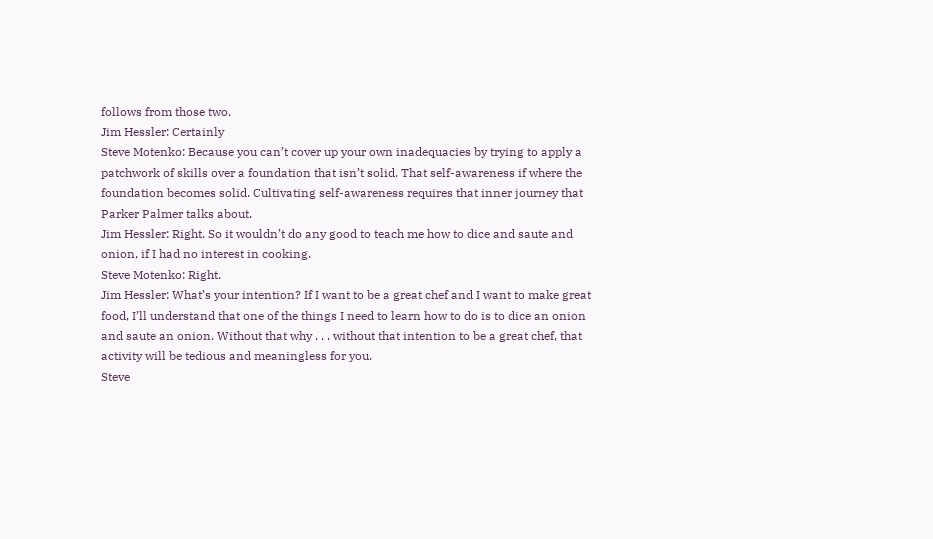follows from those two.
Jim Hessler: Certainly
Steve Motenko: Because you can’t cover up your own inadequacies by trying to apply a patchwork of skills over a foundation that isn’t solid. That self-awareness if where the foundation becomes solid. Cultivating self-awareness requires that inner journey that Parker Palmer talks about.
Jim Hessler: Right. So it wouldn’t do any good to teach me how to dice and saute and onion, if I had no interest in cooking.
Steve Motenko: Right.
Jim Hessler: What’s your intention? If I want to be a great chef and I want to make great food, I’ll understand that one of the things I need to learn how to do is to dice an onion and saute an onion. Without that why . . . without that intention to be a great chef, that activity will be tedious and meaningless for you.
Steve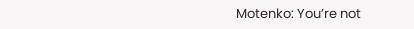Motenko: You’re not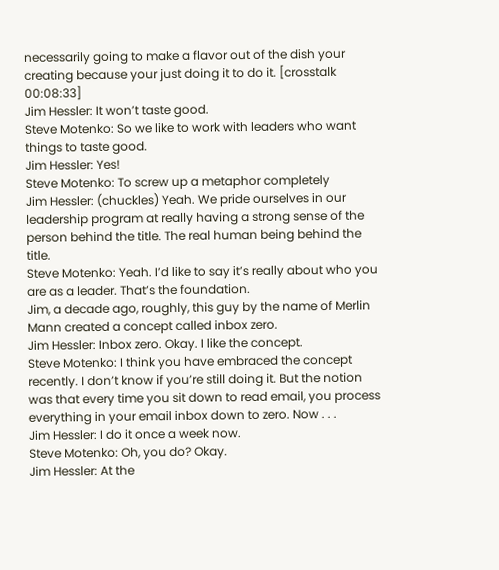necessarily going to make a flavor out of the dish your creating because your just doing it to do it. [crosstalk 00:08:33]
Jim Hessler: It won’t taste good.
Steve Motenko: So we like to work with leaders who want things to taste good.
Jim Hessler: Yes!
Steve Motenko: To screw up a metaphor completely
Jim Hessler: (chuckles) Yeah. We pride ourselves in our leadership program at really having a strong sense of the person behind the title. The real human being behind the title.
Steve Motenko: Yeah. I’d like to say it’s really about who you are as a leader. That’s the foundation.
Jim, a decade ago, roughly, this guy by the name of Merlin Mann created a concept called inbox zero.
Jim Hessler: Inbox zero. Okay. I like the concept.
Steve Motenko: I think you have embraced the concept recently. I don’t know if you’re still doing it. But the notion was that every time you sit down to read email, you process everything in your email inbox down to zero. Now . . .
Jim Hessler: I do it once a week now.
Steve Motenko: Oh, you do? Okay.
Jim Hessler: At the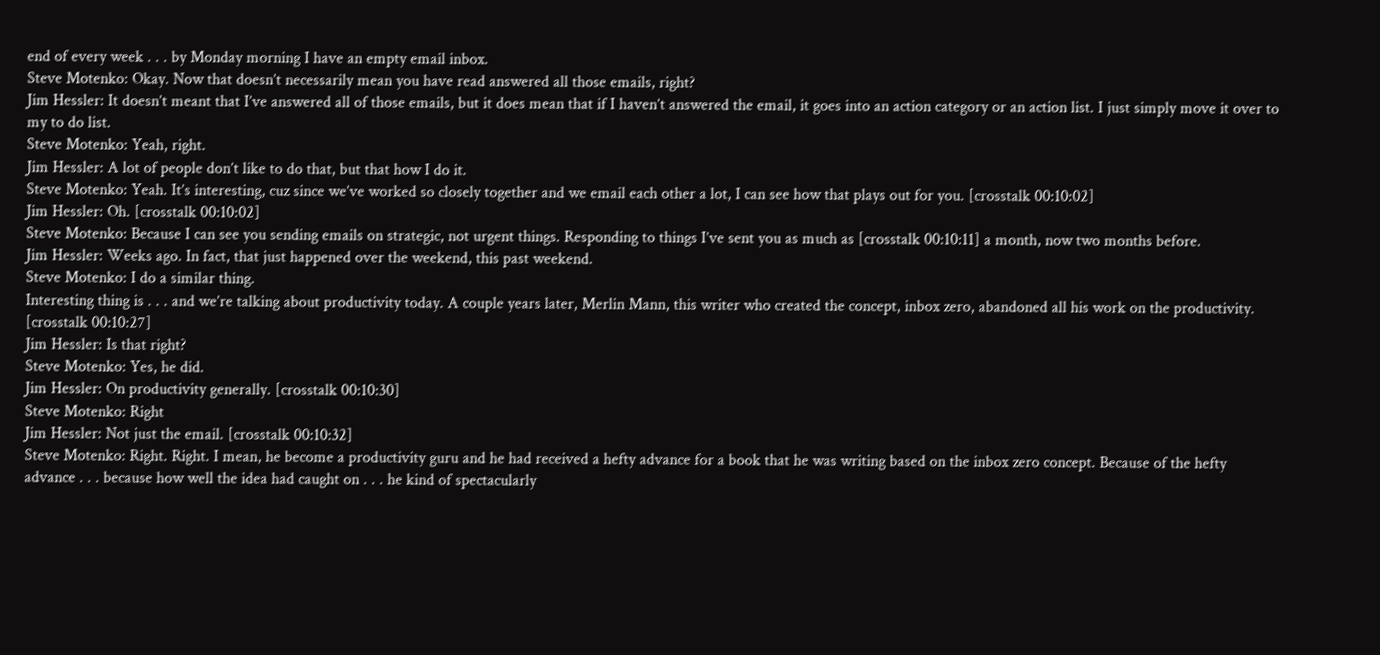end of every week . . . by Monday morning I have an empty email inbox.
Steve Motenko: Okay. Now that doesn’t necessarily mean you have read answered all those emails, right?
Jim Hessler: It doesn’t meant that I’ve answered all of those emails, but it does mean that if I haven’t answered the email, it goes into an action category or an action list. I just simply move it over to my to do list.
Steve Motenko: Yeah, right.
Jim Hessler: A lot of people don’t like to do that, but that how I do it.
Steve Motenko: Yeah. It’s interesting, cuz since we’ve worked so closely together and we email each other a lot, I can see how that plays out for you. [crosstalk 00:10:02]
Jim Hessler: Oh. [crosstalk 00:10:02]
Steve Motenko: Because I can see you sending emails on strategic, not urgent things. Responding to things I’ve sent you as much as [crosstalk 00:10:11] a month, now two months before.
Jim Hessler: Weeks ago. In fact, that just happened over the weekend, this past weekend.
Steve Motenko: I do a similar thing.
Interesting thing is . . . and we’re talking about productivity today. A couple years later, Merlin Mann, this writer who created the concept, inbox zero, abandoned all his work on the productivity. [crosstalk 00:10:27]
Jim Hessler: Is that right?
Steve Motenko: Yes, he did.
Jim Hessler: On productivity generally. [crosstalk 00:10:30]
Steve Motenko: Right
Jim Hessler: Not just the email. [crosstalk 00:10:32]
Steve Motenko: Right. Right. I mean, he become a productivity guru and he had received a hefty advance for a book that he was writing based on the inbox zero concept. Because of the hefty advance . . . because how well the idea had caught on . . . he kind of spectacularly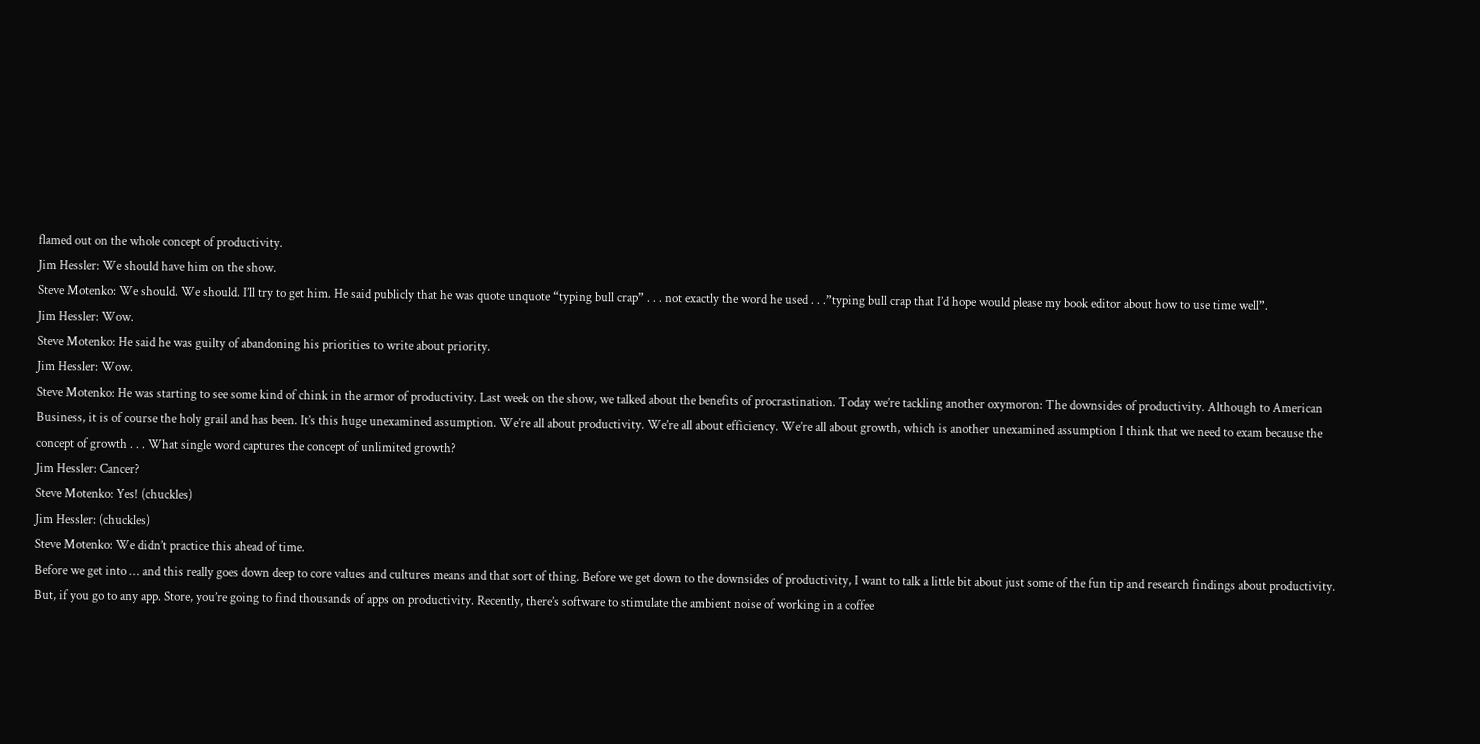flamed out on the whole concept of productivity.
Jim Hessler: We should have him on the show.
Steve Motenko: We should. We should. I’ll try to get him. He said publicly that he was quote unquote “typing bull crap” . . . not exactly the word he used . . .”typing bull crap that I’d hope would please my book editor about how to use time well”.
Jim Hessler: Wow.
Steve Motenko: He said he was guilty of abandoning his priorities to write about priority.
Jim Hessler: Wow.
Steve Motenko: He was starting to see some kind of chink in the armor of productivity. Last week on the show, we talked about the benefits of procrastination. Today we’re tackling another oxymoron: The downsides of productivity. Although to American Business, it is of course the holy grail and has been. It’s this huge unexamined assumption. We’re all about productivity. We’re all about efficiency. We’re all about growth, which is another unexamined assumption I think that we need to exam because the concept of growth . . . What single word captures the concept of unlimited growth?
Jim Hessler: Cancer?
Steve Motenko: Yes! (chuckles)
Jim Hessler: (chuckles)
Steve Motenko: We didn’t practice this ahead of time.
Before we get into … and this really goes down deep to core values and cultures means and that sort of thing. Before we get down to the downsides of productivity, I want to talk a little bit about just some of the fun tip and research findings about productivity. But, if you go to any app. Store, you’re going to find thousands of apps on productivity. Recently, there’s software to stimulate the ambient noise of working in a coffee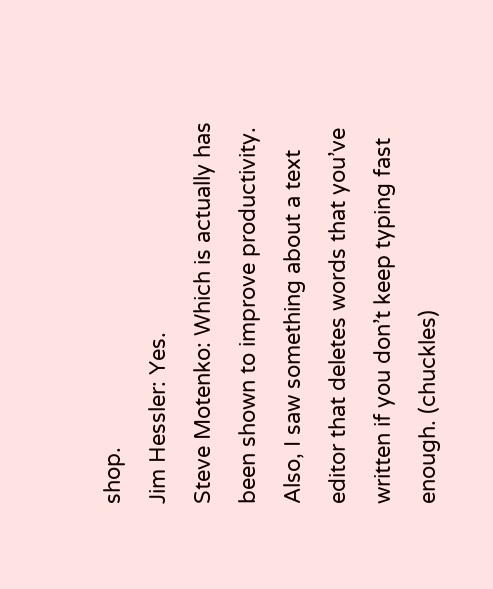shop.
Jim Hessler: Yes.
Steve Motenko: Which is actually has been shown to improve productivity. Also, I saw something about a text editor that deletes words that you’ve written if you don’t keep typing fast enough. (chuckles)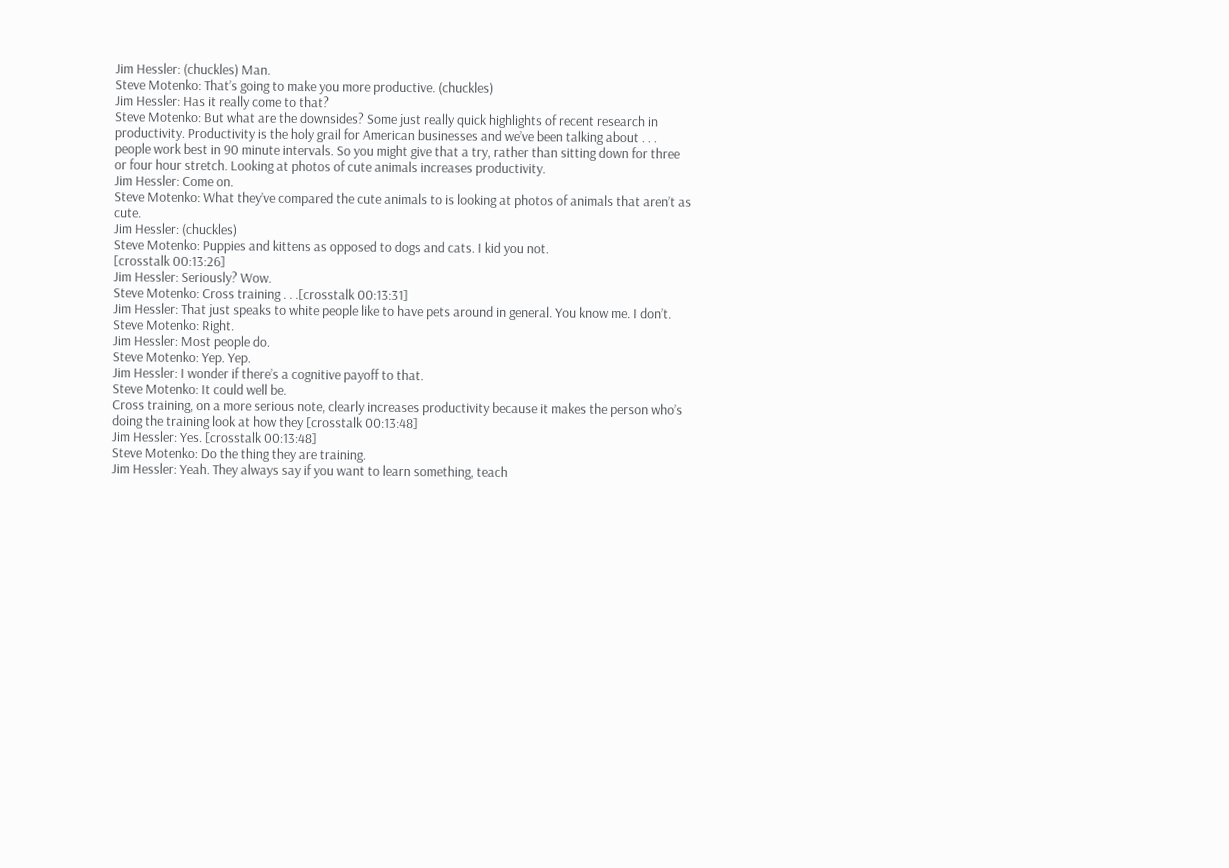Jim Hessler: (chuckles) Man.
Steve Motenko: That’s going to make you more productive. (chuckles)
Jim Hessler: Has it really come to that?
Steve Motenko: But what are the downsides? Some just really quick highlights of recent research in productivity. Productivity is the holy grail for American businesses and we’ve been talking about . . . people work best in 90 minute intervals. So you might give that a try, rather than sitting down for three or four hour stretch. Looking at photos of cute animals increases productivity.
Jim Hessler: Come on.
Steve Motenko: What they’ve compared the cute animals to is looking at photos of animals that aren’t as cute.
Jim Hessler: (chuckles)
Steve Motenko: Puppies and kittens as opposed to dogs and cats. I kid you not.
[crosstalk 00:13:26]
Jim Hessler: Seriously? Wow.
Steve Motenko: Cross training . . .[crosstalk 00:13:31]
Jim Hessler: That just speaks to white people like to have pets around in general. You know me. I don’t.
Steve Motenko: Right.
Jim Hessler: Most people do.
Steve Motenko: Yep. Yep.
Jim Hessler: I wonder if there’s a cognitive payoff to that.
Steve Motenko: It could well be.
Cross training, on a more serious note, clearly increases productivity because it makes the person who’s doing the training look at how they [crosstalk 00:13:48]
Jim Hessler: Yes. [crosstalk 00:13:48]
Steve Motenko: Do the thing they are training.
Jim Hessler: Yeah. They always say if you want to learn something, teach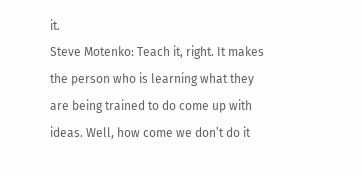it.
Steve Motenko: Teach it, right. It makes the person who is learning what they are being trained to do come up with ideas. Well, how come we don’t do it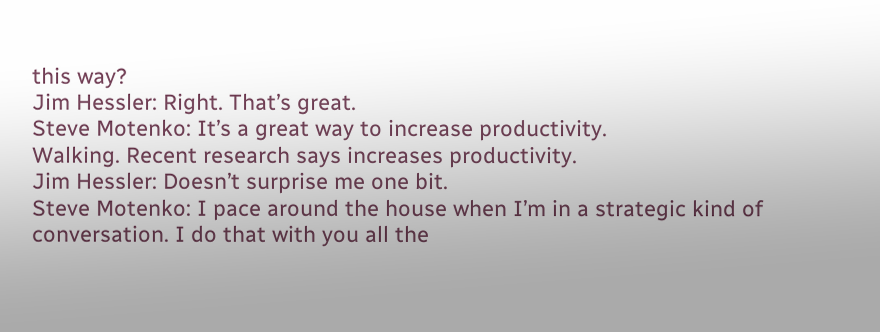this way?
Jim Hessler: Right. That’s great.
Steve Motenko: It’s a great way to increase productivity.
Walking. Recent research says increases productivity.
Jim Hessler: Doesn’t surprise me one bit.
Steve Motenko: I pace around the house when I’m in a strategic kind of conversation. I do that with you all the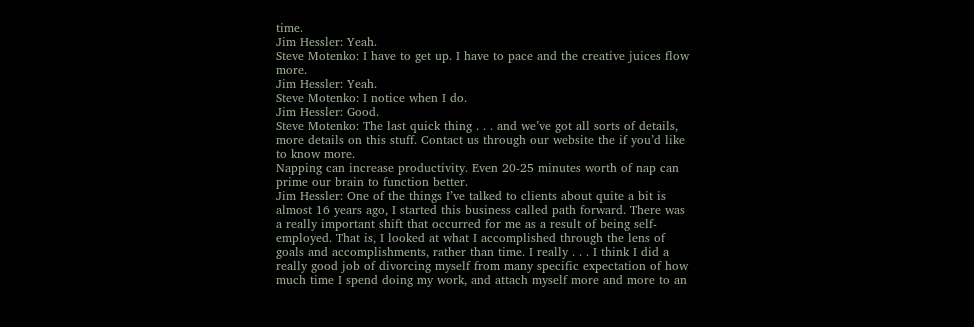time.
Jim Hessler: Yeah.
Steve Motenko: I have to get up. I have to pace and the creative juices flow more.
Jim Hessler: Yeah.
Steve Motenko: I notice when I do.
Jim Hessler: Good.
Steve Motenko: The last quick thing . . . and we’ve got all sorts of details, more details on this stuff. Contact us through our website the if you’d like to know more.
Napping can increase productivity. Even 20-25 minutes worth of nap can prime our brain to function better.
Jim Hessler: One of the things I’ve talked to clients about quite a bit is almost 16 years ago, I started this business called path forward. There was a really important shift that occurred for me as a result of being self-employed. That is, I looked at what I accomplished through the lens of goals and accomplishments, rather than time. I really . . . I think I did a really good job of divorcing myself from many specific expectation of how much time I spend doing my work, and attach myself more and more to an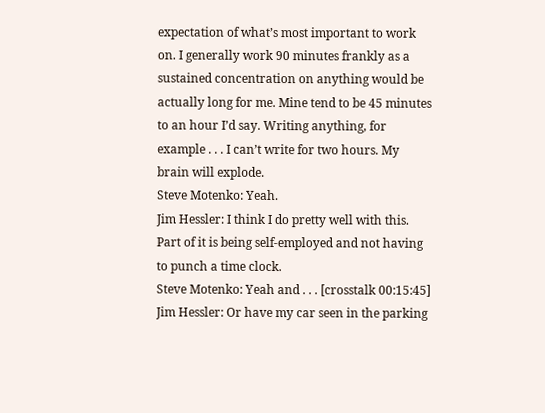expectation of what’s most important to work on. I generally work 90 minutes frankly as a sustained concentration on anything would be actually long for me. Mine tend to be 45 minutes to an hour I’d say. Writing anything, for example . . . I can’t write for two hours. My brain will explode.
Steve Motenko: Yeah.
Jim Hessler: I think I do pretty well with this. Part of it is being self-employed and not having to punch a time clock.
Steve Motenko: Yeah and . . . [crosstalk 00:15:45]
Jim Hessler: Or have my car seen in the parking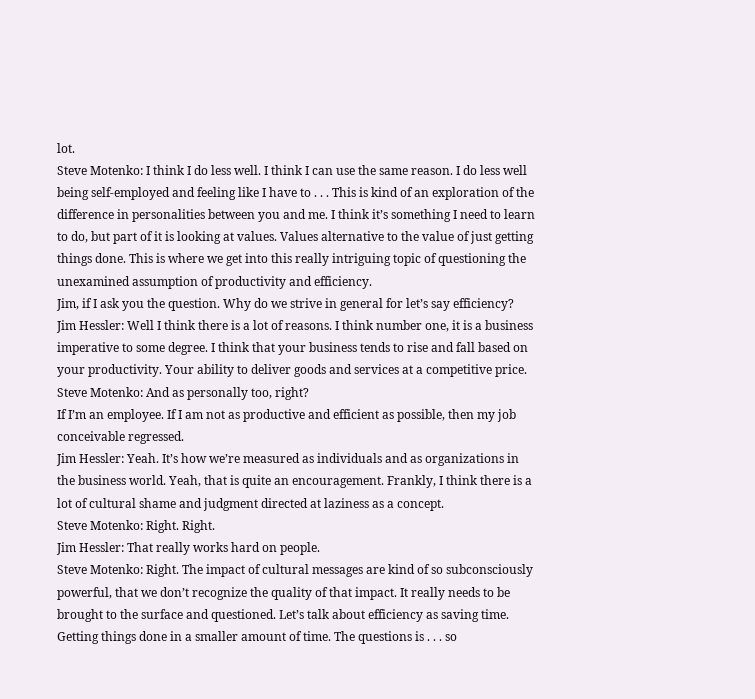lot.
Steve Motenko: I think I do less well. I think I can use the same reason. I do less well being self-employed and feeling like I have to . . . This is kind of an exploration of the difference in personalities between you and me. I think it’s something I need to learn to do, but part of it is looking at values. Values alternative to the value of just getting things done. This is where we get into this really intriguing topic of questioning the unexamined assumption of productivity and efficiency.
Jim, if I ask you the question. Why do we strive in general for let’s say efficiency?
Jim Hessler: Well I think there is a lot of reasons. I think number one, it is a business imperative to some degree. I think that your business tends to rise and fall based on your productivity. Your ability to deliver goods and services at a competitive price.
Steve Motenko: And as personally too, right?
If I’m an employee. If I am not as productive and efficient as possible, then my job conceivable regressed.
Jim Hessler: Yeah. It’s how we’re measured as individuals and as organizations in the business world. Yeah, that is quite an encouragement. Frankly, I think there is a lot of cultural shame and judgment directed at laziness as a concept.
Steve Motenko: Right. Right.
Jim Hessler: That really works hard on people.
Steve Motenko: Right. The impact of cultural messages are kind of so subconsciously powerful, that we don’t recognize the quality of that impact. It really needs to be brought to the surface and questioned. Let’s talk about efficiency as saving time. Getting things done in a smaller amount of time. The questions is . . . so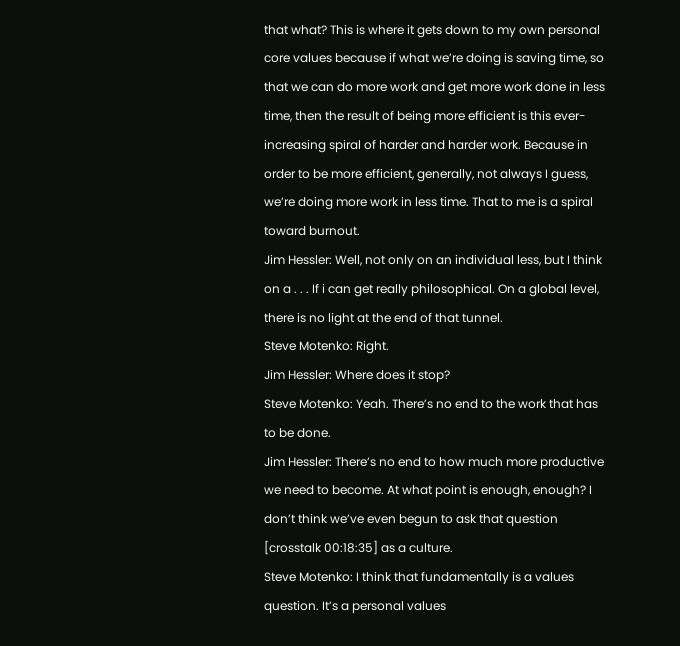that what? This is where it gets down to my own personal core values because if what we’re doing is saving time, so that we can do more work and get more work done in less time, then the result of being more efficient is this ever-increasing spiral of harder and harder work. Because in order to be more efficient, generally, not always I guess, we’re doing more work in less time. That to me is a spiral toward burnout.
Jim Hessler: Well, not only on an individual less, but I think on a . . . If i can get really philosophical. On a global level, there is no light at the end of that tunnel.
Steve Motenko: Right.
Jim Hessler: Where does it stop?
Steve Motenko: Yeah. There’s no end to the work that has to be done.
Jim Hessler: There’s no end to how much more productive we need to become. At what point is enough, enough? I don’t think we’ve even begun to ask that question [crosstalk 00:18:35] as a culture.
Steve Motenko: I think that fundamentally is a values question. It’s a personal values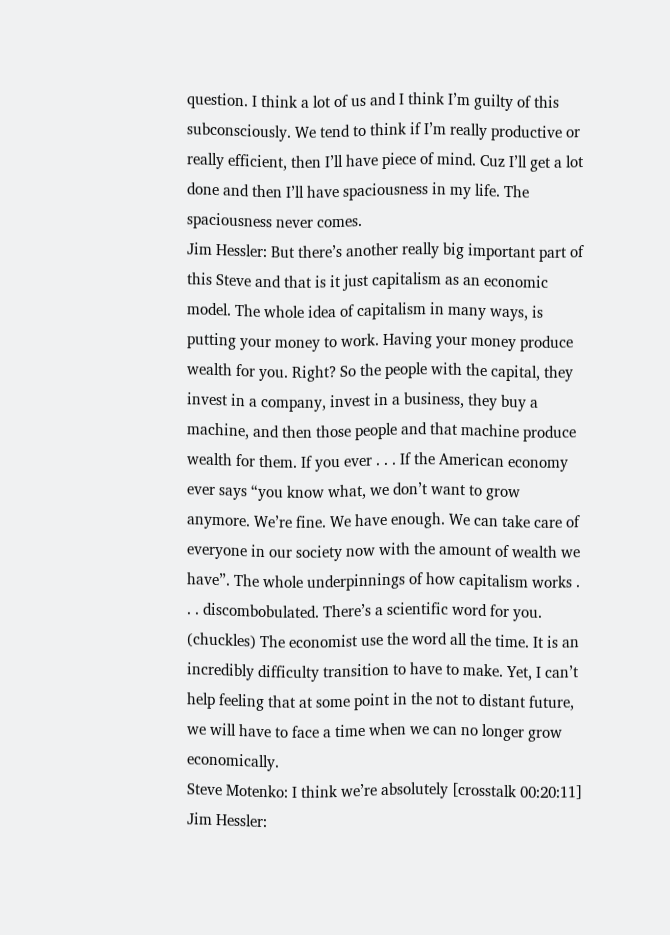question. I think a lot of us and I think I’m guilty of this subconsciously. We tend to think if I’m really productive or really efficient, then I’ll have piece of mind. Cuz I’ll get a lot done and then I’ll have spaciousness in my life. The spaciousness never comes.
Jim Hessler: But there’s another really big important part of this Steve and that is it just capitalism as an economic model. The whole idea of capitalism in many ways, is putting your money to work. Having your money produce wealth for you. Right? So the people with the capital, they invest in a company, invest in a business, they buy a machine, and then those people and that machine produce wealth for them. If you ever . . . If the American economy ever says “you know what, we don’t want to grow anymore. We’re fine. We have enough. We can take care of everyone in our society now with the amount of wealth we have”. The whole underpinnings of how capitalism works . . . discombobulated. There’s a scientific word for you. (chuckles) The economist use the word all the time. It is an incredibly difficulty transition to have to make. Yet, I can’t help feeling that at some point in the not to distant future, we will have to face a time when we can no longer grow economically.
Steve Motenko: I think we’re absolutely [crosstalk 00:20:11]
Jim Hessler: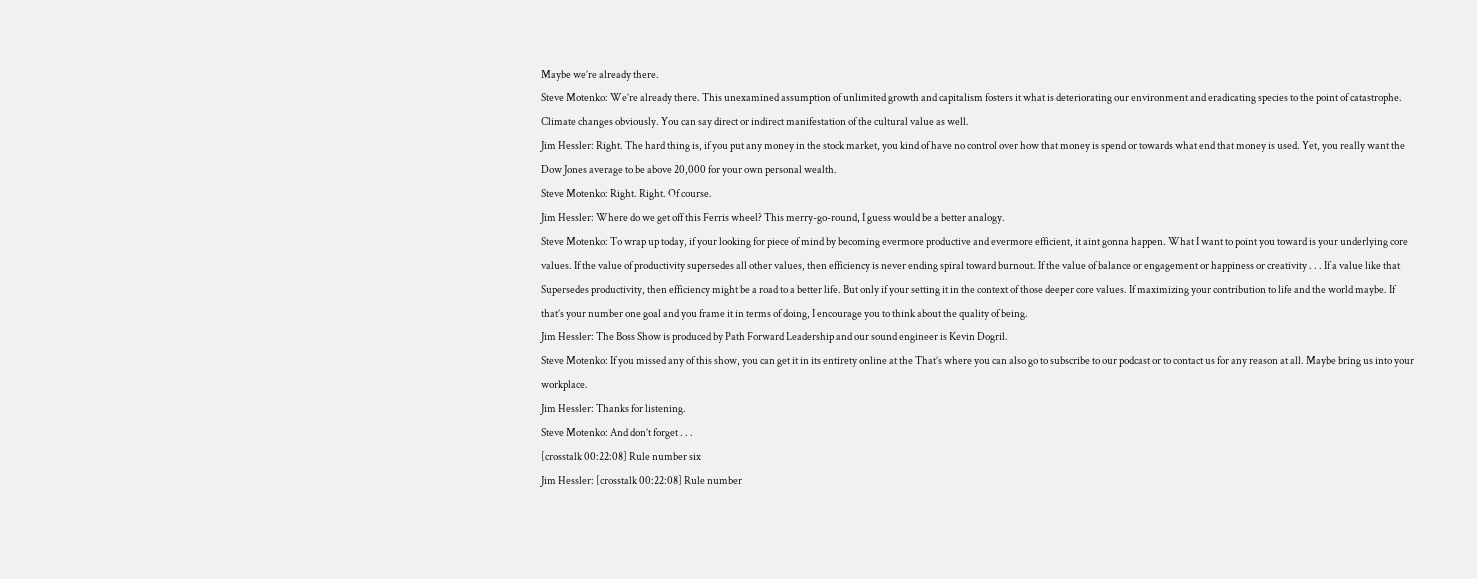Maybe we’re already there.
Steve Motenko: We’re already there. This unexamined assumption of unlimited growth and capitalism fosters it what is deteriorating our environment and eradicating species to the point of catastrophe. Climate changes obviously. You can say direct or indirect manifestation of the cultural value as well.
Jim Hessler: Right. The hard thing is, if you put any money in the stock market, you kind of have no control over how that money is spend or towards what end that money is used. Yet, you really want the Dow Jones average to be above 20,000 for your own personal wealth.
Steve Motenko: Right. Right. Of course.
Jim Hessler: Where do we get off this Ferris wheel? This merry-go-round, I guess would be a better analogy.
Steve Motenko: To wrap up today, if your looking for piece of mind by becoming evermore productive and evermore efficient, it aint gonna happen. What I want to point you toward is your underlying core values. If the value of productivity supersedes all other values, then efficiency is never ending spiral toward burnout. If the value of balance or engagement or happiness or creativity . . . If a value like that Supersedes productivity, then efficiency might be a road to a better life. But only if your setting it in the context of those deeper core values. If maximizing your contribution to life and the world maybe. If that’s your number one goal and you frame it in terms of doing, I encourage you to think about the quality of being.
Jim Hessler: The Boss Show is produced by Path Forward Leadership and our sound engineer is Kevin Dogril.
Steve Motenko: If you missed any of this show, you can get it in its entirety online at the That’s where you can also go to subscribe to our podcast or to contact us for any reason at all. Maybe bring us into your workplace.
Jim Hessler: Thanks for listening.
Steve Motenko: And don’t forget . . .
[crosstalk 00:22:08] Rule number six
Jim Hessler: [crosstalk 00:22:08] Rule number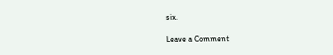six.

Leave a Comment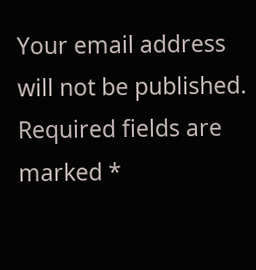Your email address will not be published. Required fields are marked *